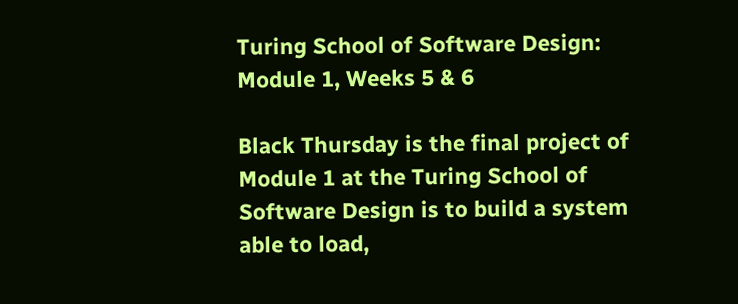Turing School of Software Design: Module 1, Weeks 5 & 6

Black Thursday is the final project of Module 1 at the Turing School of Software Design is to build a system able to load,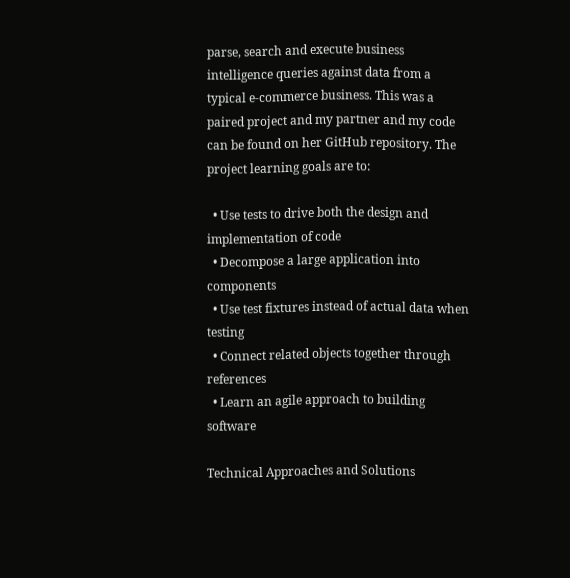parse, search and execute business intelligence queries against data from a typical e-commerce business. This was a paired project and my partner and my code can be found on her GitHub repository. The project learning goals are to:

  • Use tests to drive both the design and implementation of code
  • Decompose a large application into components
  • Use test fixtures instead of actual data when testing
  • Connect related objects together through references
  • Learn an agile approach to building software

Technical Approaches and Solutions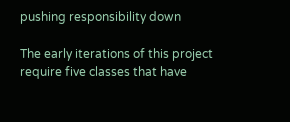pushing responsibility down

The early iterations of this project require five classes that have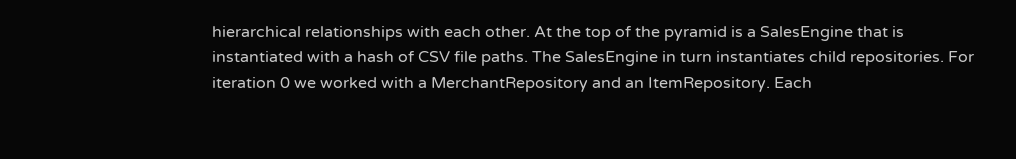hierarchical relationships with each other. At the top of the pyramid is a SalesEngine that is instantiated with a hash of CSV file paths. The SalesEngine in turn instantiates child repositories. For iteration 0 we worked with a MerchantRepository and an ItemRepository. Each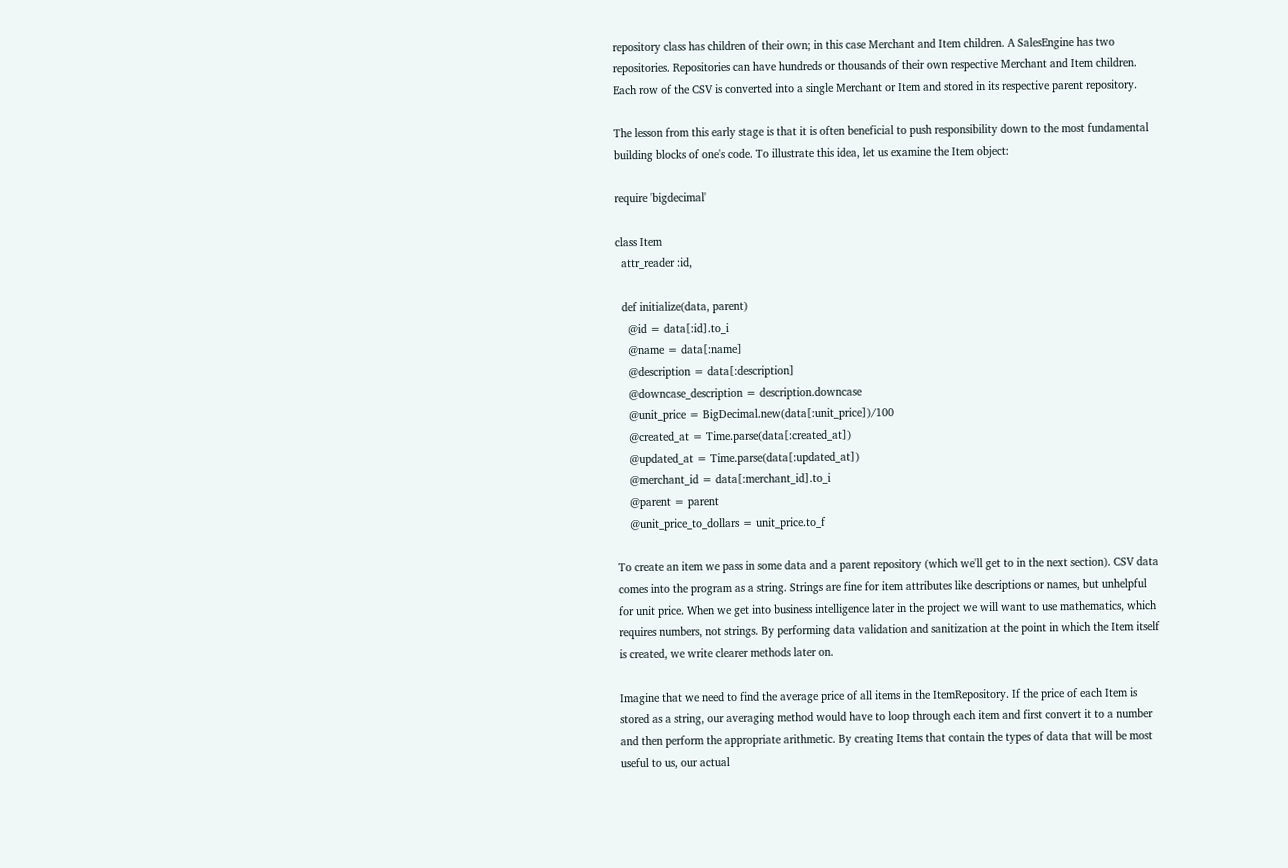repository class has children of their own; in this case Merchant and Item children. A SalesEngine has two repositories. Repositories can have hundreds or thousands of their own respective Merchant and Item children. Each row of the CSV is converted into a single Merchant or Item and stored in its respective parent repository.

The lesson from this early stage is that it is often beneficial to push responsibility down to the most fundamental building blocks of one's code. To illustrate this idea, let us examine the Item object:

require 'bigdecimal'

class Item
  attr_reader :id,

  def initialize(data, parent)
    @id = data[:id].to_i
    @name = data[:name]
    @description = data[:description]
    @downcase_description = description.downcase
    @unit_price = BigDecimal.new(data[:unit_price])/100
    @created_at = Time.parse(data[:created_at])
    @updated_at = Time.parse(data[:updated_at])
    @merchant_id = data[:merchant_id].to_i
    @parent = parent
    @unit_price_to_dollars = unit_price.to_f

To create an item we pass in some data and a parent repository (which we'll get to in the next section). CSV data comes into the program as a string. Strings are fine for item attributes like descriptions or names, but unhelpful for unit price. When we get into business intelligence later in the project we will want to use mathematics, which requires numbers, not strings. By performing data validation and sanitization at the point in which the Item itself is created, we write clearer methods later on.

Imagine that we need to find the average price of all items in the ItemRepository. If the price of each Item is stored as a string, our averaging method would have to loop through each item and first convert it to a number and then perform the appropriate arithmetic. By creating Items that contain the types of data that will be most useful to us, our actual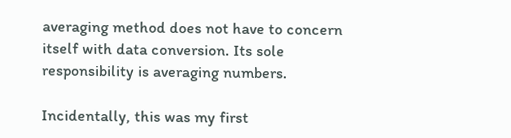averaging method does not have to concern itself with data conversion. Its sole responsibility is averaging numbers.

Incidentally, this was my first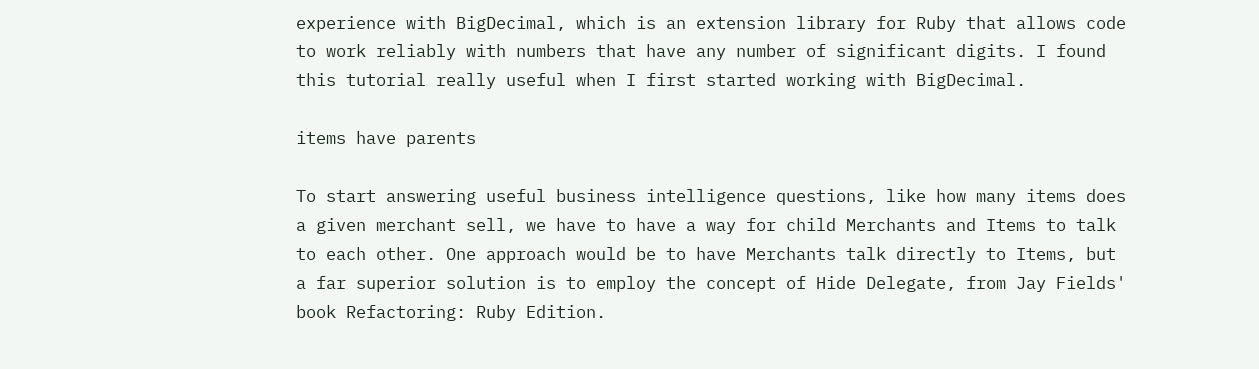experience with BigDecimal, which is an extension library for Ruby that allows code to work reliably with numbers that have any number of significant digits. I found this tutorial really useful when I first started working with BigDecimal.

items have parents

To start answering useful business intelligence questions, like how many items does a given merchant sell, we have to have a way for child Merchants and Items to talk to each other. One approach would be to have Merchants talk directly to Items, but a far superior solution is to employ the concept of Hide Delegate, from Jay Fields' book Refactoring: Ruby Edition.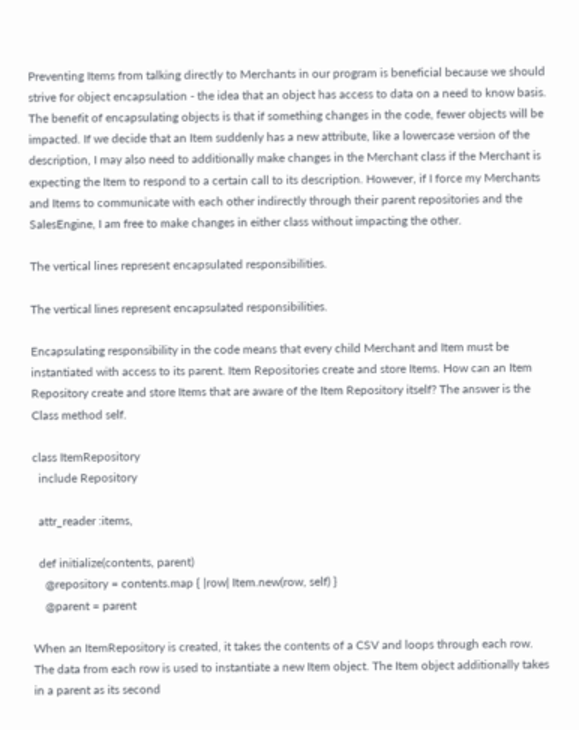Preventing Items from talking directly to Merchants in our program is beneficial because we should strive for object encapsulation - the idea that an object has access to data on a need to know basis. The benefit of encapsulating objects is that if something changes in the code, fewer objects will be impacted. If we decide that an Item suddenly has a new attribute, like a lowercase version of the description, I may also need to additionally make changes in the Merchant class if the Merchant is expecting the Item to respond to a certain call to its description. However, if I force my Merchants and Items to communicate with each other indirectly through their parent repositories and the SalesEngine, I am free to make changes in either class without impacting the other.

The vertical lines represent encapsulated responsibilities.

The vertical lines represent encapsulated responsibilities.

Encapsulating responsibility in the code means that every child Merchant and Item must be instantiated with access to its parent. Item Repositories create and store Items. How can an Item Repository create and store Items that are aware of the Item Repository itself? The answer is the Class method self.

class ItemRepository
  include Repository

  attr_reader :items,

  def initialize(contents, parent)
    @repository = contents.map { |row| Item.new(row, self) }
    @parent = parent

When an ItemRepository is created, it takes the contents of a CSV and loops through each row. The data from each row is used to instantiate a new Item object. The Item object additionally takes in a parent as its second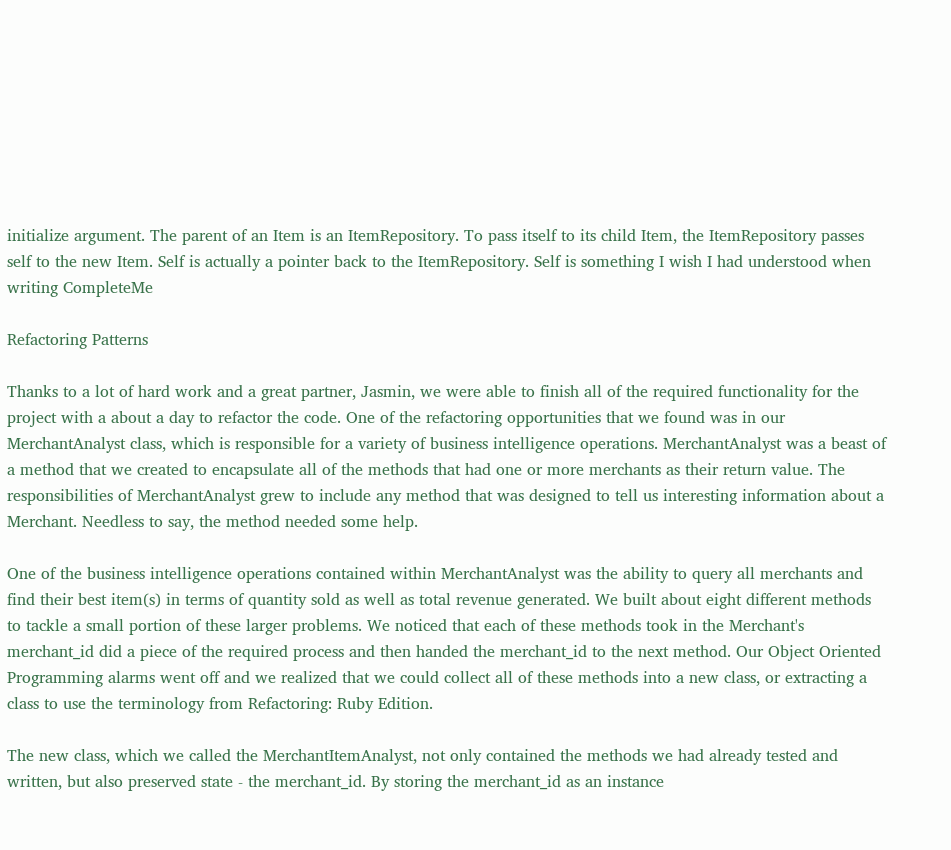initialize argument. The parent of an Item is an ItemRepository. To pass itself to its child Item, the ItemRepository passes self to the new Item. Self is actually a pointer back to the ItemRepository. Self is something I wish I had understood when writing CompleteMe

Refactoring Patterns

Thanks to a lot of hard work and a great partner, Jasmin, we were able to finish all of the required functionality for the project with a about a day to refactor the code. One of the refactoring opportunities that we found was in our MerchantAnalyst class, which is responsible for a variety of business intelligence operations. MerchantAnalyst was a beast of a method that we created to encapsulate all of the methods that had one or more merchants as their return value. The responsibilities of MerchantAnalyst grew to include any method that was designed to tell us interesting information about a Merchant. Needless to say, the method needed some help.

One of the business intelligence operations contained within MerchantAnalyst was the ability to query all merchants and find their best item(s) in terms of quantity sold as well as total revenue generated. We built about eight different methods to tackle a small portion of these larger problems. We noticed that each of these methods took in the Merchant's merchant_id did a piece of the required process and then handed the merchant_id to the next method. Our Object Oriented Programming alarms went off and we realized that we could collect all of these methods into a new class, or extracting a class to use the terminology from Refactoring: Ruby Edition.

The new class, which we called the MerchantItemAnalyst, not only contained the methods we had already tested and written, but also preserved state - the merchant_id. By storing the merchant_id as an instance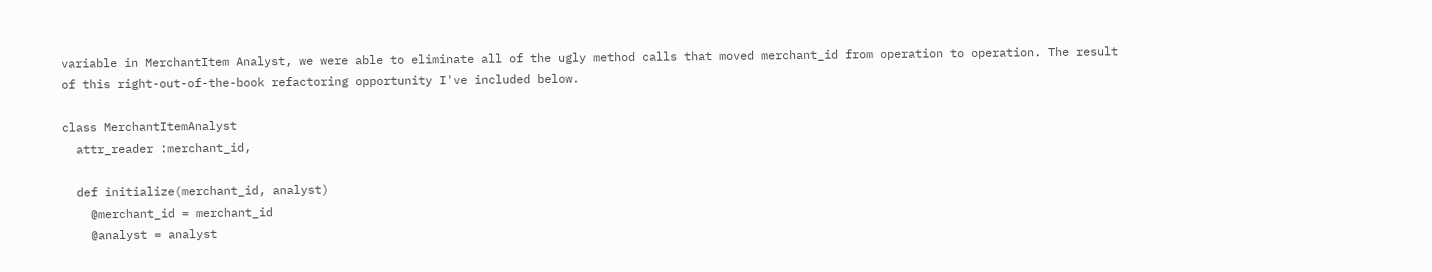variable in MerchantItem Analyst, we were able to eliminate all of the ugly method calls that moved merchant_id from operation to operation. The result of this right-out-of-the-book refactoring opportunity I've included below.

class MerchantItemAnalyst
  attr_reader :merchant_id,

  def initialize(merchant_id, analyst)
    @merchant_id = merchant_id
    @analyst = analyst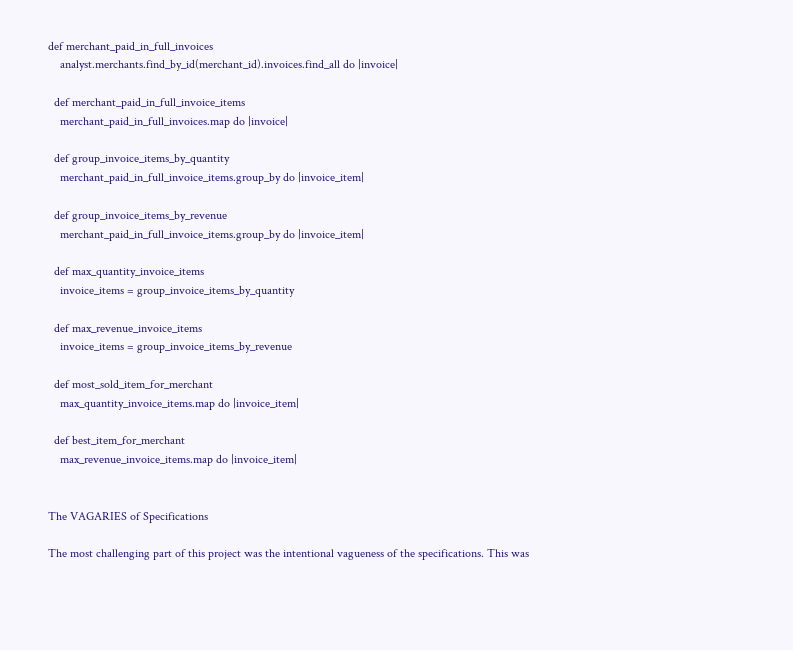def merchant_paid_in_full_invoices
    analyst.merchants.find_by_id(merchant_id).invoices.find_all do |invoice|

  def merchant_paid_in_full_invoice_items
    merchant_paid_in_full_invoices.map do |invoice|

  def group_invoice_items_by_quantity
    merchant_paid_in_full_invoice_items.group_by do |invoice_item|

  def group_invoice_items_by_revenue
    merchant_paid_in_full_invoice_items.group_by do |invoice_item|

  def max_quantity_invoice_items
    invoice_items = group_invoice_items_by_quantity

  def max_revenue_invoice_items
    invoice_items = group_invoice_items_by_revenue

  def most_sold_item_for_merchant
    max_quantity_invoice_items.map do |invoice_item|

  def best_item_for_merchant
    max_revenue_invoice_items.map do |invoice_item|


The VAGARIES of Specifications

The most challenging part of this project was the intentional vagueness of the specifications. This was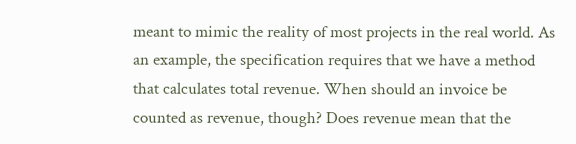meant to mimic the reality of most projects in the real world. As an example, the specification requires that we have a method that calculates total revenue. When should an invoice be counted as revenue, though? Does revenue mean that the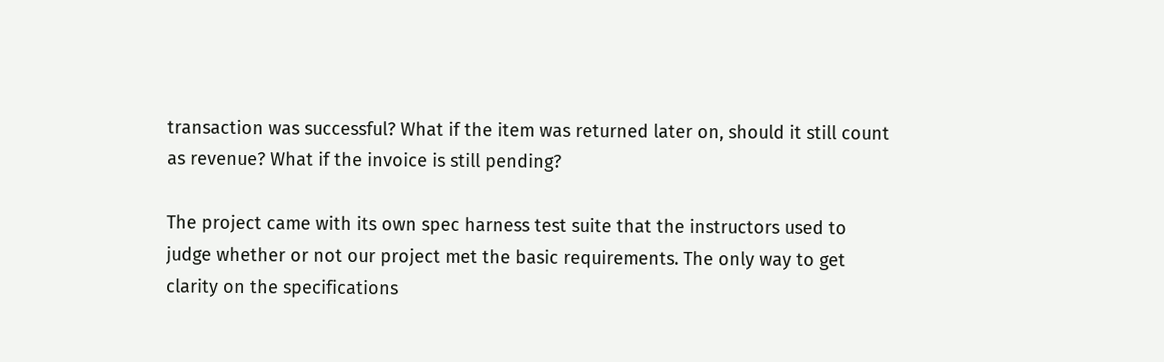transaction was successful? What if the item was returned later on, should it still count as revenue? What if the invoice is still pending?

The project came with its own spec harness test suite that the instructors used to judge whether or not our project met the basic requirements. The only way to get clarity on the specifications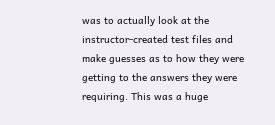was to actually look at the instructor-created test files and make guesses as to how they were getting to the answers they were requiring. This was a huge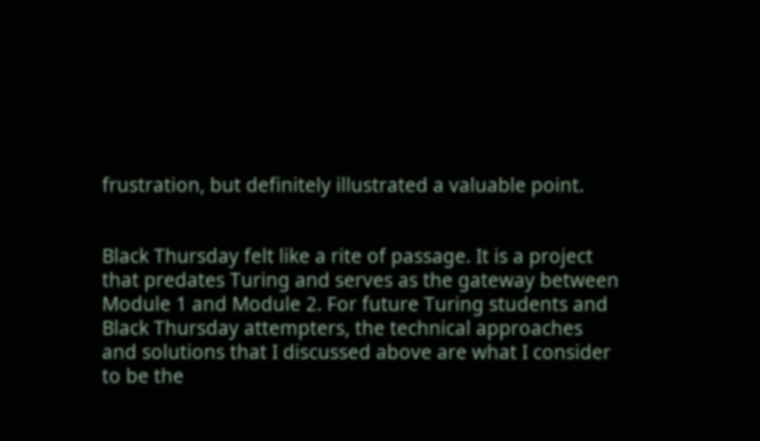frustration, but definitely illustrated a valuable point.


Black Thursday felt like a rite of passage. It is a project that predates Turing and serves as the gateway between Module 1 and Module 2. For future Turing students and Black Thursday attempters, the technical approaches and solutions that I discussed above are what I consider to be the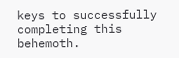keys to successfully completing this behemoth.